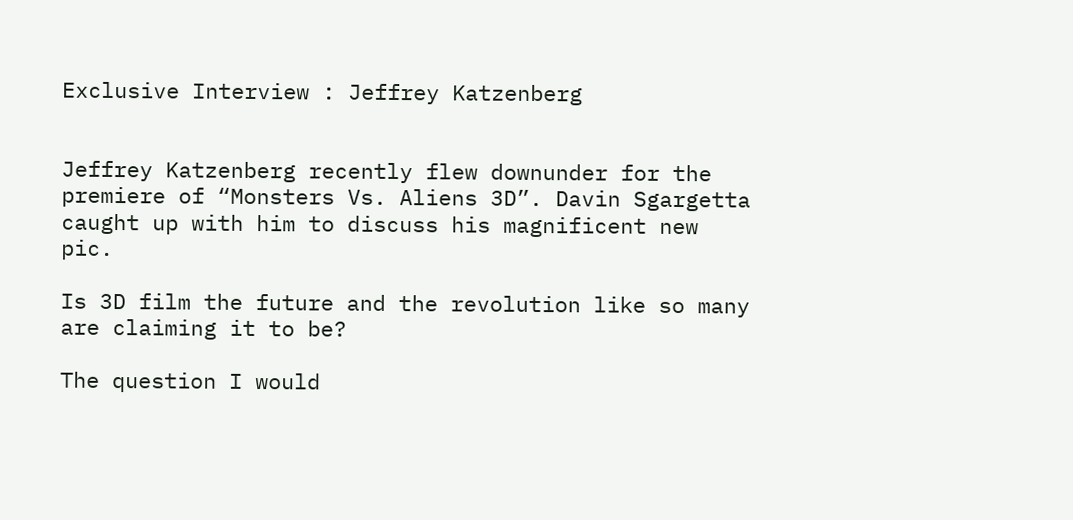Exclusive Interview : Jeffrey Katzenberg


Jeffrey Katzenberg recently flew downunder for the premiere of “Monsters Vs. Aliens 3D”. Davin Sgargetta caught up with him to discuss his magnificent new pic.

Is 3D film the future and the revolution like so many are claiming it to be?

The question I would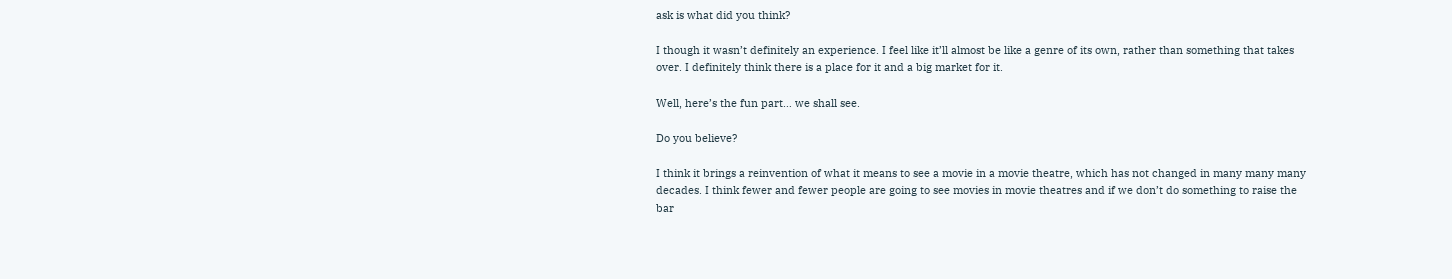ask is what did you think?

I though it wasn’t definitely an experience. I feel like it’ll almost be like a genre of its own, rather than something that takes over. I definitely think there is a place for it and a big market for it.

Well, here’s the fun part… we shall see.

Do you believe?

I think it brings a reinvention of what it means to see a movie in a movie theatre, which has not changed in many many many decades. I think fewer and fewer people are going to see movies in movie theatres and if we don’t do something to raise the bar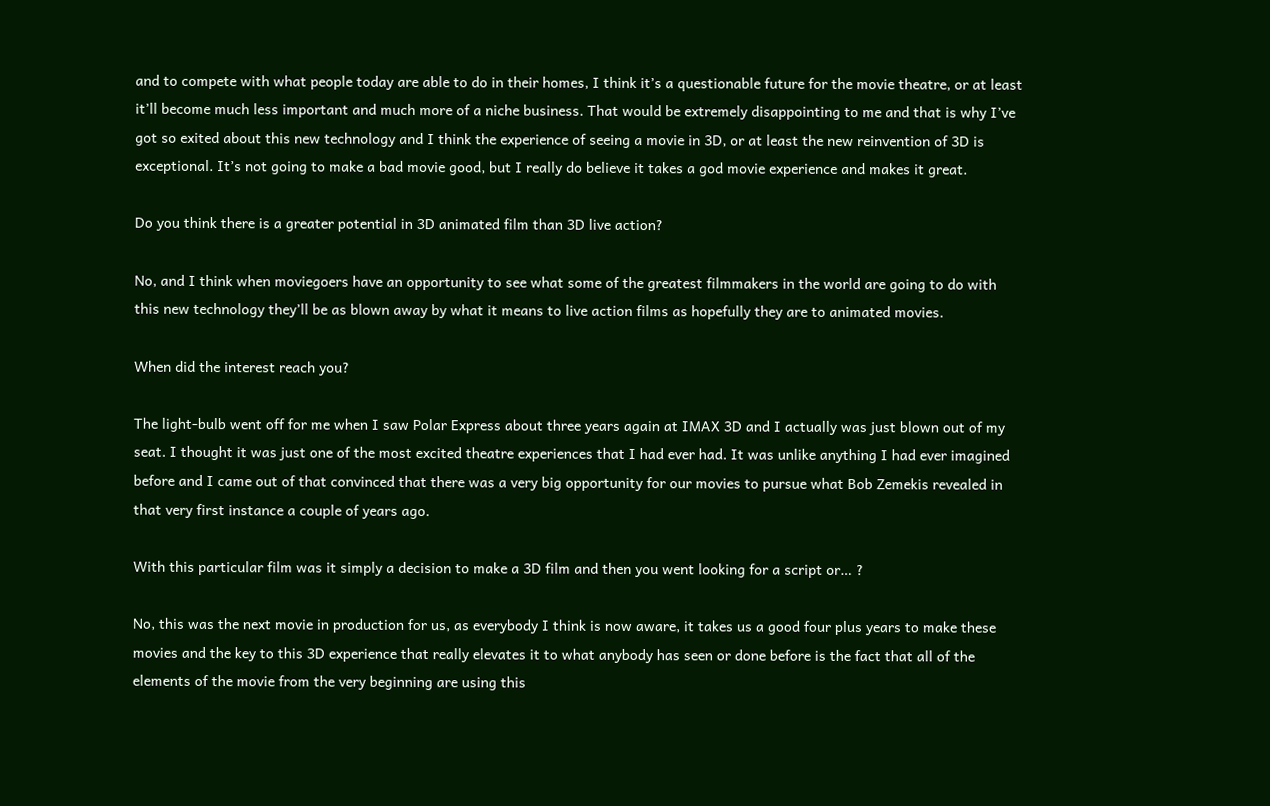and to compete with what people today are able to do in their homes, I think it’s a questionable future for the movie theatre, or at least it’ll become much less important and much more of a niche business. That would be extremely disappointing to me and that is why I’ve got so exited about this new technology and I think the experience of seeing a movie in 3D, or at least the new reinvention of 3D is exceptional. It’s not going to make a bad movie good, but I really do believe it takes a god movie experience and makes it great.

Do you think there is a greater potential in 3D animated film than 3D live action?

No, and I think when moviegoers have an opportunity to see what some of the greatest filmmakers in the world are going to do with this new technology they’ll be as blown away by what it means to live action films as hopefully they are to animated movies.

When did the interest reach you?

The light-bulb went off for me when I saw Polar Express about three years again at IMAX 3D and I actually was just blown out of my seat. I thought it was just one of the most excited theatre experiences that I had ever had. It was unlike anything I had ever imagined before and I came out of that convinced that there was a very big opportunity for our movies to pursue what Bob Zemekis revealed in that very first instance a couple of years ago.

With this particular film was it simply a decision to make a 3D film and then you went looking for a script or… ?

No, this was the next movie in production for us, as everybody I think is now aware, it takes us a good four plus years to make these movies and the key to this 3D experience that really elevates it to what anybody has seen or done before is the fact that all of the elements of the movie from the very beginning are using this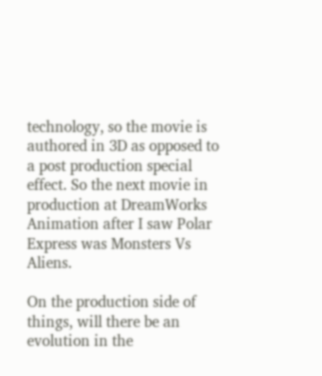technology, so the movie is authored in 3D as opposed to a post production special effect. So the next movie in production at DreamWorks Animation after I saw Polar Express was Monsters Vs Aliens.

On the production side of things, will there be an evolution in the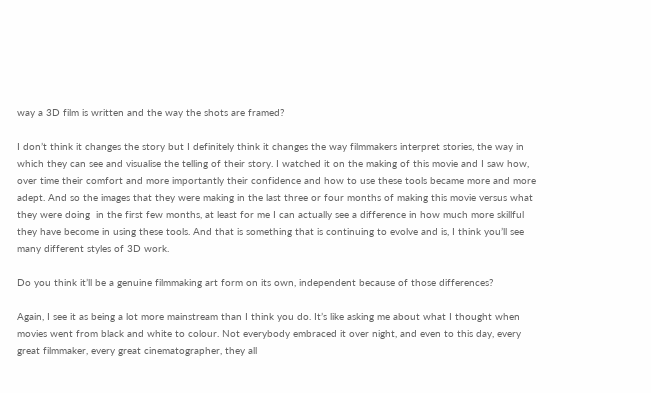way a 3D film is written and the way the shots are framed?

I don’t think it changes the story but I definitely think it changes the way filmmakers interpret stories, the way in which they can see and visualise the telling of their story. I watched it on the making of this movie and I saw how, over time their comfort and more importantly their confidence and how to use these tools became more and more adept. And so the images that they were making in the last three or four months of making this movie versus what they were doing  in the first few months, at least for me I can actually see a difference in how much more skillful they have become in using these tools. And that is something that is continuing to evolve and is, I think you’ll see many different styles of 3D work.

Do you think it’ll be a genuine filmmaking art form on its own, independent because of those differences?

Again, I see it as being a lot more mainstream than I think you do. It’s like asking me about what I thought when movies went from black and white to colour. Not everybody embraced it over night, and even to this day, every great filmmaker, every great cinematographer, they all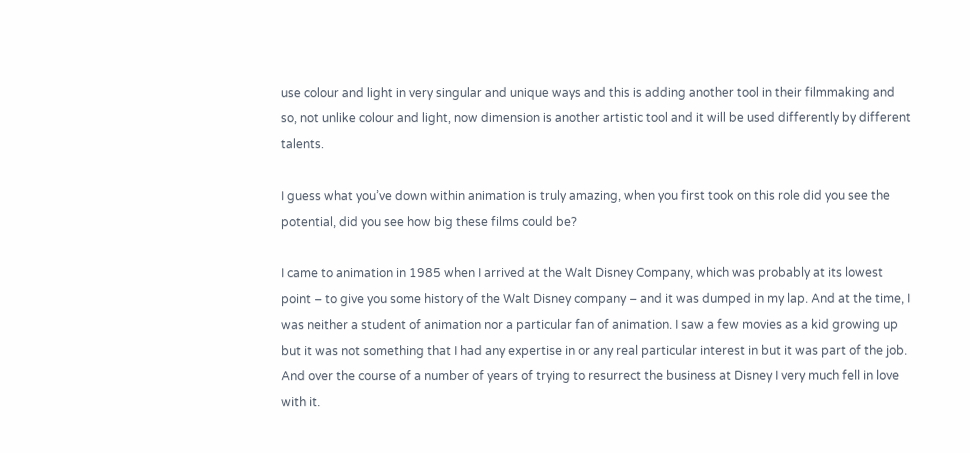use colour and light in very singular and unique ways and this is adding another tool in their filmmaking and so, not unlike colour and light, now dimension is another artistic tool and it will be used differently by different talents.

I guess what you’ve down within animation is truly amazing, when you first took on this role did you see the potential, did you see how big these films could be?

I came to animation in 1985 when I arrived at the Walt Disney Company, which was probably at its lowest point – to give you some history of the Walt Disney company – and it was dumped in my lap. And at the time, I was neither a student of animation nor a particular fan of animation. I saw a few movies as a kid growing up but it was not something that I had any expertise in or any real particular interest in but it was part of the job. And over the course of a number of years of trying to resurrect the business at Disney I very much fell in love with it.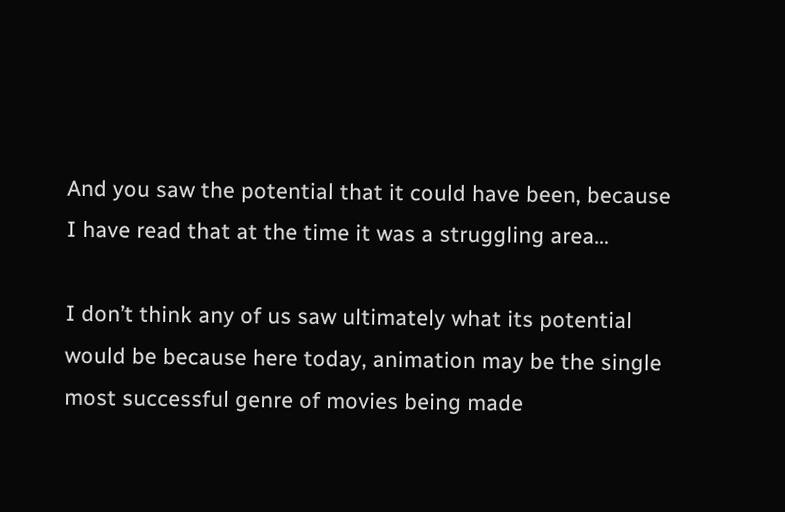And you saw the potential that it could have been, because I have read that at the time it was a struggling area…

I don’t think any of us saw ultimately what its potential would be because here today, animation may be the single most successful genre of movies being made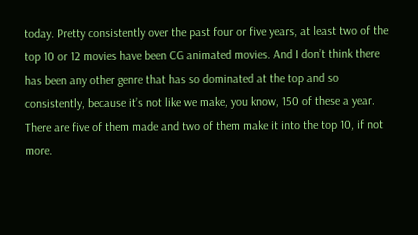today. Pretty consistently over the past four or five years, at least two of the top 10 or 12 movies have been CG animated movies. And I don’t think there has been any other genre that has so dominated at the top and so consistently, because it’s not like we make, you know, 150 of these a year. There are five of them made and two of them make it into the top 10, if not more.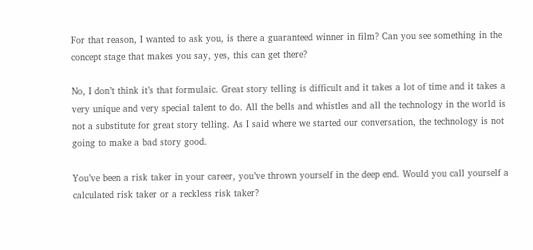For that reason, I wanted to ask you, is there a guaranteed winner in film? Can you see something in the concept stage that makes you say, yes, this can get there?

No, I don’t think it’s that formulaic. Great story telling is difficult and it takes a lot of time and it takes a very unique and very special talent to do. All the bells and whistles and all the technology in the world is not a substitute for great story telling. As I said where we started our conversation, the technology is not going to make a bad story good.

You’ve been a risk taker in your career, you’ve thrown yourself in the deep end. Would you call yourself a calculated risk taker or a reckless risk taker?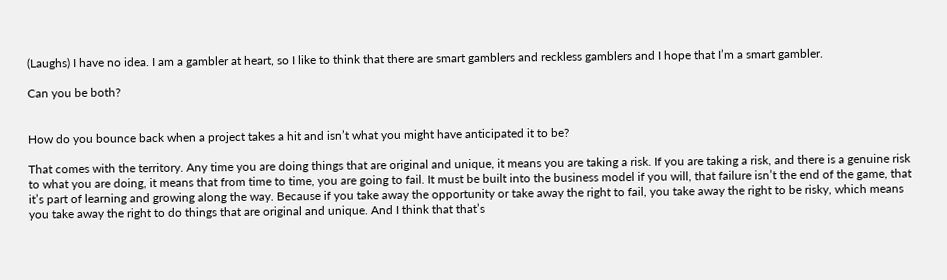(Laughs) I have no idea. I am a gambler at heart, so I like to think that there are smart gamblers and reckless gamblers and I hope that I’m a smart gambler.

Can you be both?


How do you bounce back when a project takes a hit and isn’t what you might have anticipated it to be?

That comes with the territory. Any time you are doing things that are original and unique, it means you are taking a risk. If you are taking a risk, and there is a genuine risk to what you are doing, it means that from time to time, you are going to fail. It must be built into the business model if you will, that failure isn’t the end of the game, that it’s part of learning and growing along the way. Because if you take away the opportunity or take away the right to fail, you take away the right to be risky, which means you take away the right to do things that are original and unique. And I think that that’s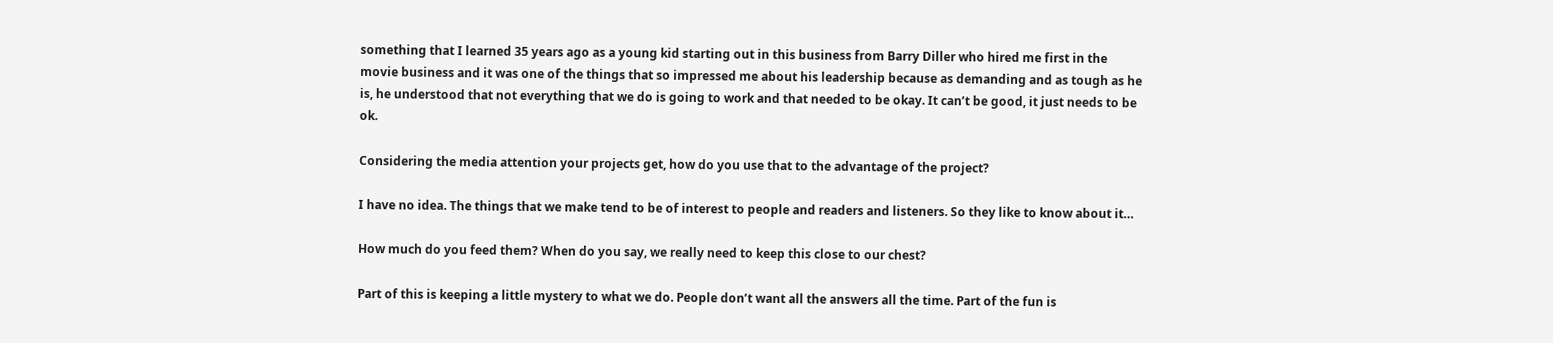something that I learned 35 years ago as a young kid starting out in this business from Barry Diller who hired me first in the movie business and it was one of the things that so impressed me about his leadership because as demanding and as tough as he is, he understood that not everything that we do is going to work and that needed to be okay. It can’t be good, it just needs to be ok.

Considering the media attention your projects get, how do you use that to the advantage of the project?

I have no idea. The things that we make tend to be of interest to people and readers and listeners. So they like to know about it…

How much do you feed them? When do you say, we really need to keep this close to our chest?

Part of this is keeping a little mystery to what we do. People don’t want all the answers all the time. Part of the fun is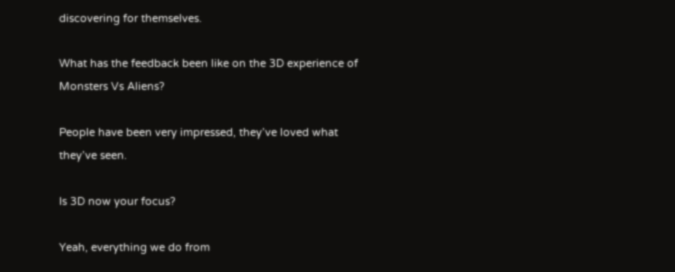discovering for themselves.

What has the feedback been like on the 3D experience of Monsters Vs Aliens?

People have been very impressed, they’ve loved what they’ve seen.

Is 3D now your focus?

Yeah, everything we do from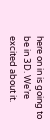here on in is going to be in 3D. We’re excited about it.